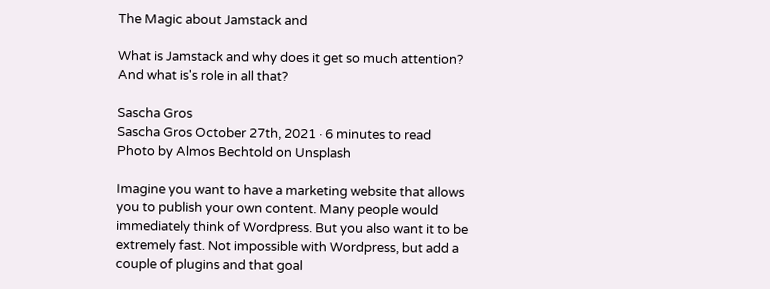The Magic about Jamstack and

What is Jamstack and why does it get so much attention? And what is's role in all that?

Sascha Gros
Sascha Gros October 27th, 2021 · 6 minutes to read
Photo by Almos Bechtold on Unsplash

Imagine you want to have a marketing website that allows you to publish your own content. Many people would immediately think of Wordpress. But you also want it to be extremely fast. Not impossible with Wordpress, but add a couple of plugins and that goal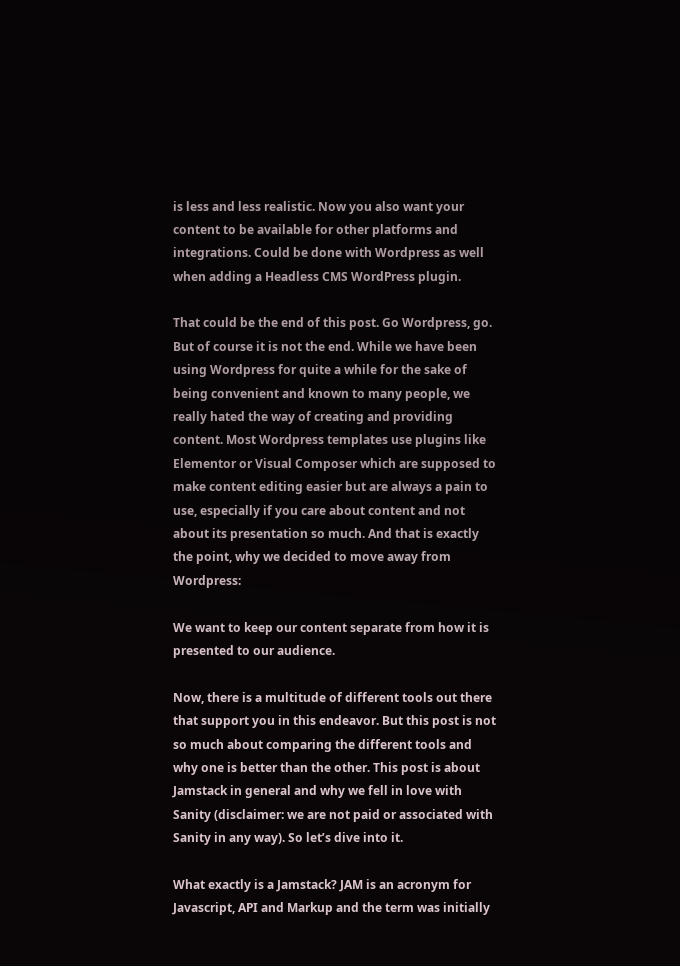is less and less realistic. Now you also want your content to be available for other platforms and integrations. Could be done with Wordpress as well when adding a Headless CMS WordPress plugin.

That could be the end of this post. Go Wordpress, go. But of course it is not the end. While we have been using Wordpress for quite a while for the sake of being convenient and known to many people, we really hated the way of creating and providing content. Most Wordpress templates use plugins like Elementor or Visual Composer which are supposed to make content editing easier but are always a pain to use, especially if you care about content and not about its presentation so much. And that is exactly the point, why we decided to move away from Wordpress:

We want to keep our content separate from how it is presented to our audience.

Now, there is a multitude of different tools out there that support you in this endeavor. But this post is not so much about comparing the different tools and why one is better than the other. This post is about Jamstack in general and why we fell in love with Sanity (disclaimer: we are not paid or associated with Sanity in any way). So let’s dive into it.

What exactly is a Jamstack? JAM is an acronym for Javascript, API and Markup and the term was initially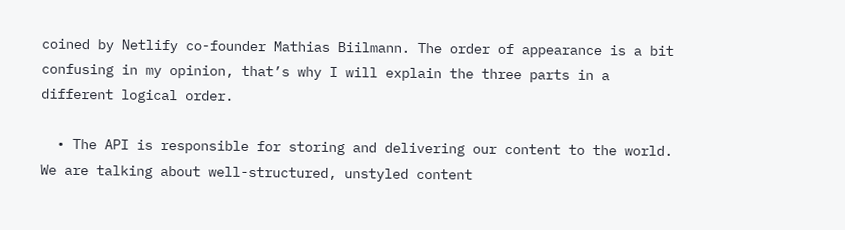coined by Netlify co-founder Mathias Biilmann. The order of appearance is a bit confusing in my opinion, that’s why I will explain the three parts in a different logical order.

  • The API is responsible for storing and delivering our content to the world. We are talking about well-structured, unstyled content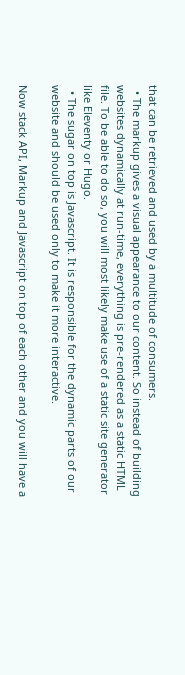that can be retrieved and used by a multitude of consumers.
  • The markup gives a visual appearance to our content. So instead of building websites dynamically at run-time, everything is pre-rendered as a static HTML file. To be able to do so, you will most likely make use of a static site generator like Eleventy or Hugo.
  • The sugar on top is Javascript. It is responsible for the dynamic parts of our website and should be used only to make it more interactive.

Now stack API, Markup and Javascript on top of each other and you will have a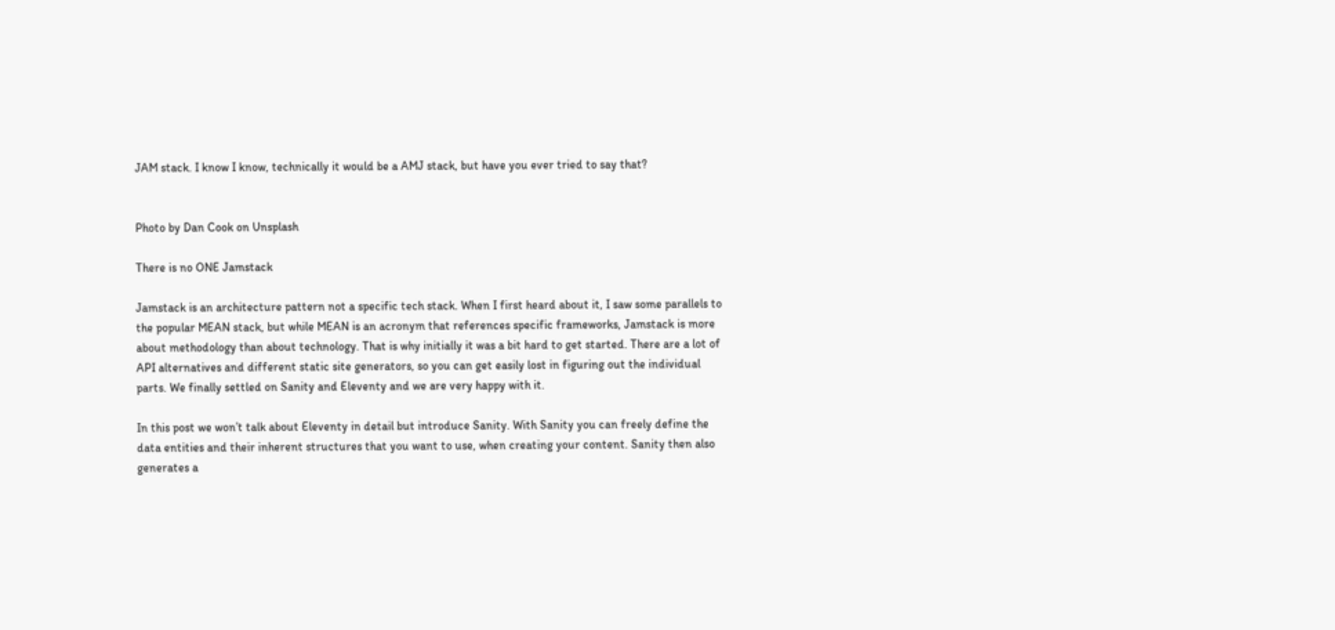JAM stack. I know I know, technically it would be a AMJ stack, but have you ever tried to say that?


Photo by Dan Cook on Unsplash

There is no ONE Jamstack

Jamstack is an architecture pattern not a specific tech stack. When I first heard about it, I saw some parallels to the popular MEAN stack, but while MEAN is an acronym that references specific frameworks, Jamstack is more about methodology than about technology. That is why initially it was a bit hard to get started. There are a lot of API alternatives and different static site generators, so you can get easily lost in figuring out the individual parts. We finally settled on Sanity and Eleventy and we are very happy with it.

In this post we won’t talk about Eleventy in detail but introduce Sanity. With Sanity you can freely define the data entities and their inherent structures that you want to use, when creating your content. Sanity then also generates a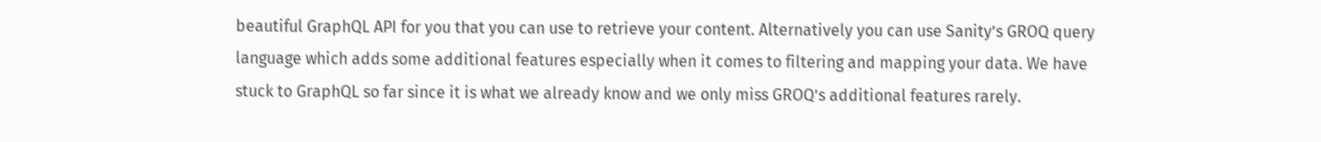beautiful GraphQL API for you that you can use to retrieve your content. Alternatively you can use Sanity’s GROQ query language which adds some additional features especially when it comes to filtering and mapping your data. We have stuck to GraphQL so far since it is what we already know and we only miss GROQ’s additional features rarely.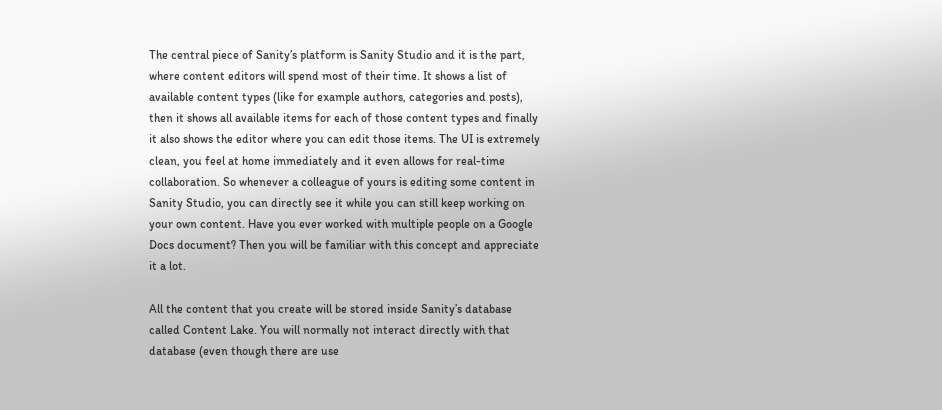The central piece of Sanity’s platform is Sanity Studio and it is the part, where content editors will spend most of their time. It shows a list of available content types (like for example authors, categories and posts), then it shows all available items for each of those content types and finally it also shows the editor where you can edit those items. The UI is extremely clean, you feel at home immediately and it even allows for real-time collaboration. So whenever a colleague of yours is editing some content in Sanity Studio, you can directly see it while you can still keep working on your own content. Have you ever worked with multiple people on a Google Docs document? Then you will be familiar with this concept and appreciate it a lot.

All the content that you create will be stored inside Sanity’s database called Content Lake. You will normally not interact directly with that database (even though there are use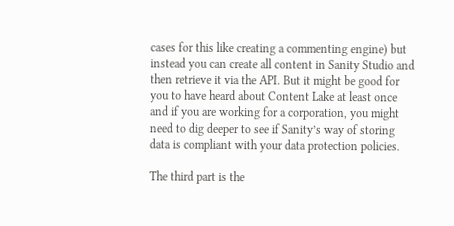cases for this like creating a commenting engine) but instead you can create all content in Sanity Studio and then retrieve it via the API. But it might be good for you to have heard about Content Lake at least once and if you are working for a corporation, you might need to dig deeper to see if Sanity’s way of storing data is compliant with your data protection policies.

The third part is the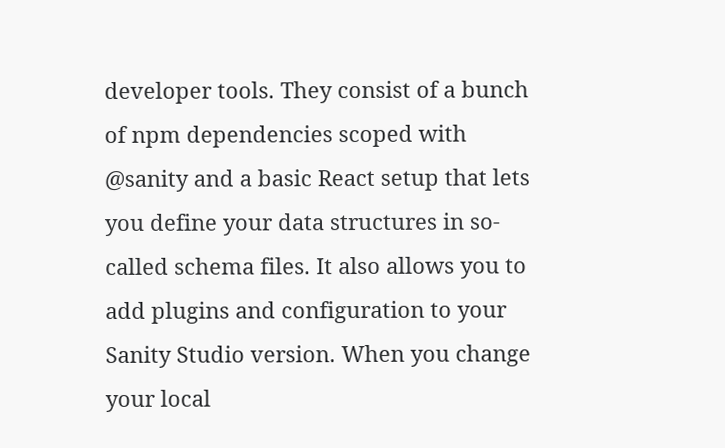developer tools. They consist of a bunch of npm dependencies scoped with @sanity and a basic React setup that lets you define your data structures in so-called schema files. It also allows you to add plugins and configuration to your Sanity Studio version. When you change your local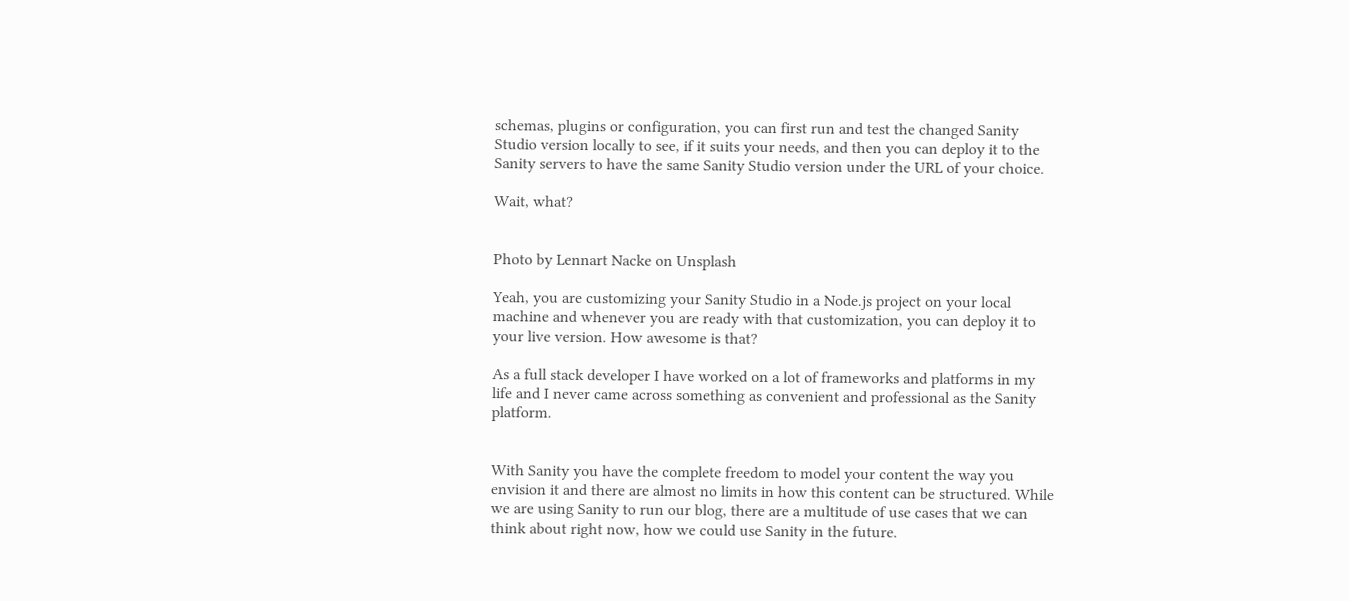schemas, plugins or configuration, you can first run and test the changed Sanity Studio version locally to see, if it suits your needs, and then you can deploy it to the Sanity servers to have the same Sanity Studio version under the URL of your choice.

Wait, what?


Photo by Lennart Nacke on Unsplash

Yeah, you are customizing your Sanity Studio in a Node.js project on your local machine and whenever you are ready with that customization, you can deploy it to your live version. How awesome is that?

As a full stack developer I have worked on a lot of frameworks and platforms in my life and I never came across something as convenient and professional as the Sanity platform.


With Sanity you have the complete freedom to model your content the way you envision it and there are almost no limits in how this content can be structured. While we are using Sanity to run our blog, there are a multitude of use cases that we can think about right now, how we could use Sanity in the future.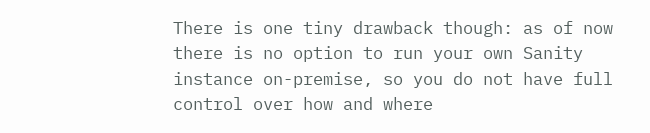There is one tiny drawback though: as of now there is no option to run your own Sanity instance on-premise, so you do not have full control over how and where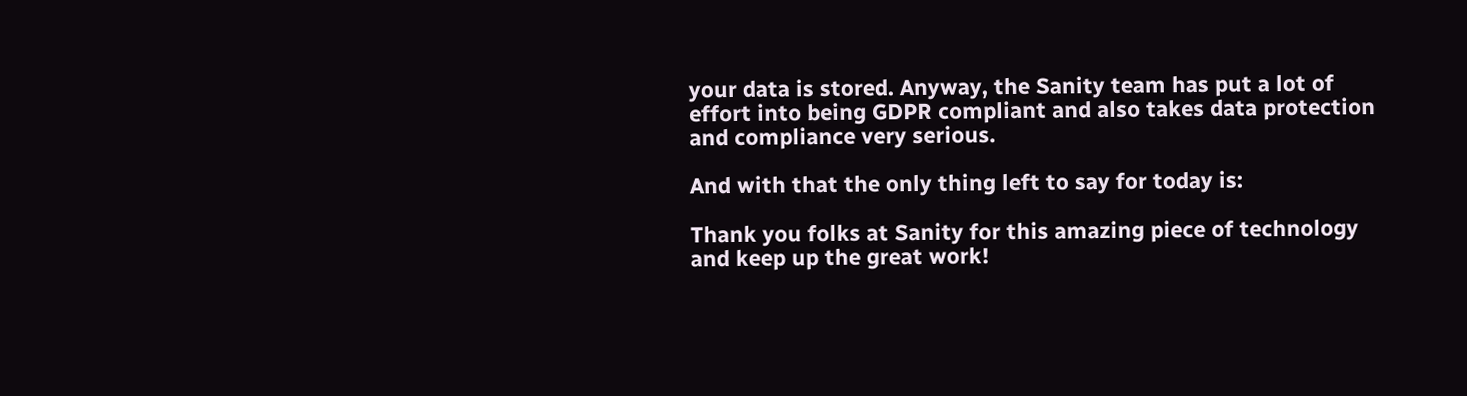your data is stored. Anyway, the Sanity team has put a lot of effort into being GDPR compliant and also takes data protection and compliance very serious.

And with that the only thing left to say for today is:

Thank you folks at Sanity for this amazing piece of technology and keep up the great work!